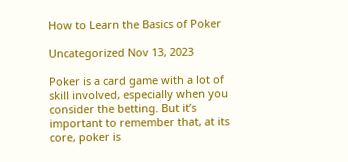How to Learn the Basics of Poker

Uncategorized Nov 13, 2023

Poker is a card game with a lot of skill involved, especially when you consider the betting. But it’s important to remember that, at its core, poker is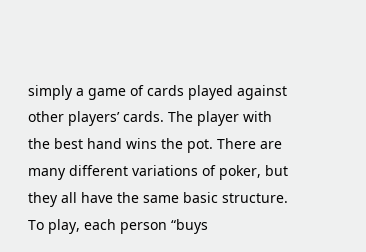simply a game of cards played against other players’ cards. The player with the best hand wins the pot. There are many different variations of poker, but they all have the same basic structure. To play, each person “buys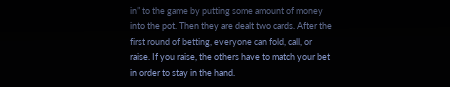in” to the game by putting some amount of money into the pot. Then they are dealt two cards. After the first round of betting, everyone can fold, call, or raise. If you raise, the others have to match your bet in order to stay in the hand.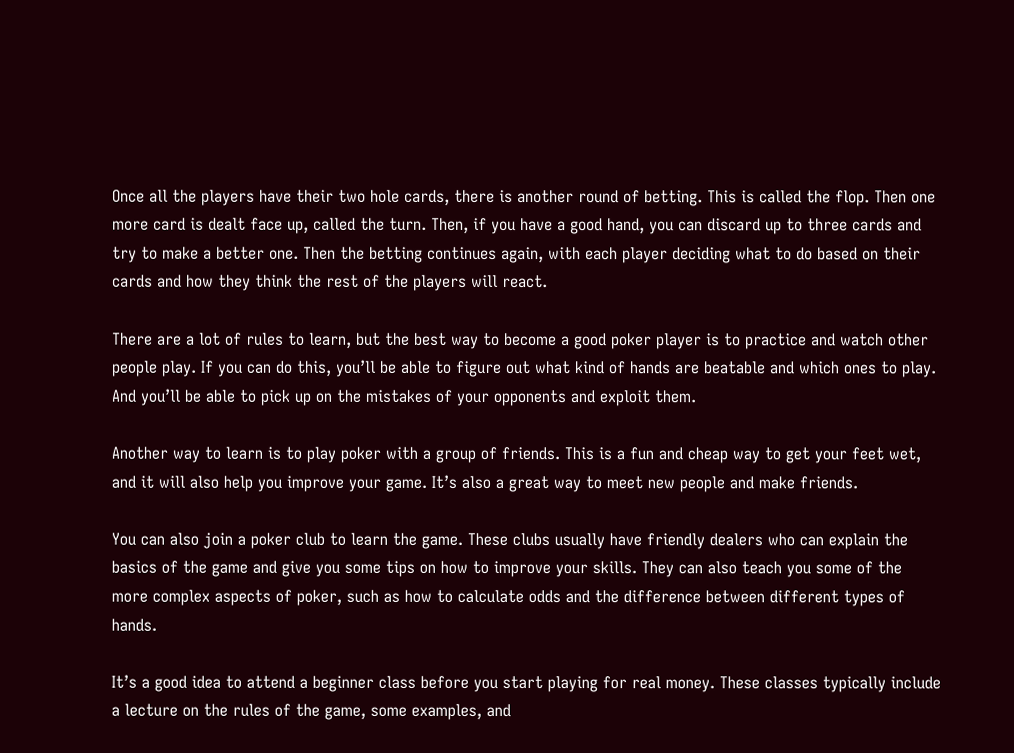Once all the players have their two hole cards, there is another round of betting. This is called the flop. Then one more card is dealt face up, called the turn. Then, if you have a good hand, you can discard up to three cards and try to make a better one. Then the betting continues again, with each player deciding what to do based on their cards and how they think the rest of the players will react.

There are a lot of rules to learn, but the best way to become a good poker player is to practice and watch other people play. If you can do this, you’ll be able to figure out what kind of hands are beatable and which ones to play. And you’ll be able to pick up on the mistakes of your opponents and exploit them.

Another way to learn is to play poker with a group of friends. This is a fun and cheap way to get your feet wet, and it will also help you improve your game. It’s also a great way to meet new people and make friends.

You can also join a poker club to learn the game. These clubs usually have friendly dealers who can explain the basics of the game and give you some tips on how to improve your skills. They can also teach you some of the more complex aspects of poker, such as how to calculate odds and the difference between different types of hands.

It’s a good idea to attend a beginner class before you start playing for real money. These classes typically include a lecture on the rules of the game, some examples, and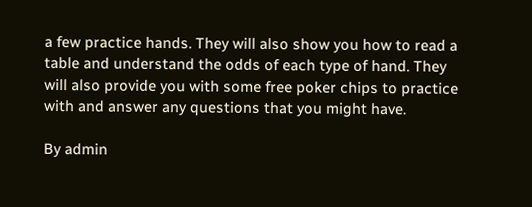a few practice hands. They will also show you how to read a table and understand the odds of each type of hand. They will also provide you with some free poker chips to practice with and answer any questions that you might have.

By admin